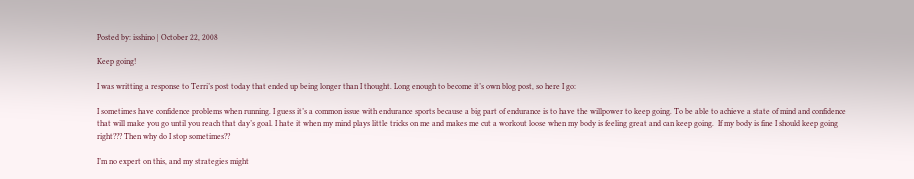Posted by: isshino | October 22, 2008

Keep going!

I was writting a response to Terri’s post today that ended up being longer than I thought. Long enough to become it’s own blog post, so here I go:

I sometimes have confidence problems when running. I guess it’s a common issue with endurance sports because a big part of endurance is to have the willpower to keep going. To be able to achieve a state of mind and confidence that will make you go until you reach that day’s goal. I hate it when my mind plays little tricks on me and makes me cut a workout loose when my body is feeling great and can keep going.  If my body is fine I should keep going right??? Then why do I stop sometimes??

I’m no expert on this, and my strategies might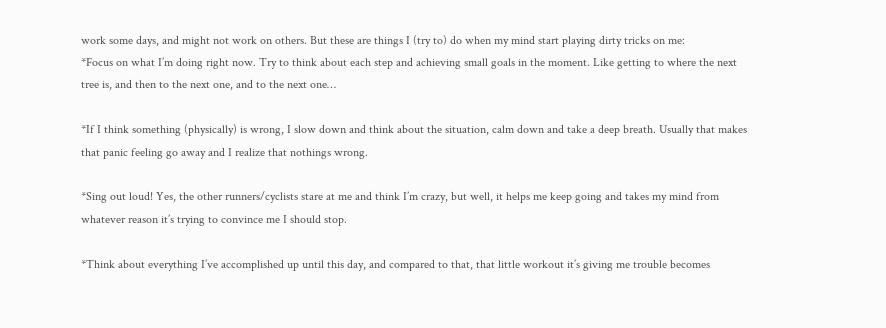work some days, and might not work on others. But these are things I (try to) do when my mind start playing dirty tricks on me:
*Focus on what I’m doing right now. Try to think about each step and achieving small goals in the moment. Like getting to where the next tree is, and then to the next one, and to the next one…

*If I think something (physically) is wrong, I slow down and think about the situation, calm down and take a deep breath. Usually that makes that panic feeling go away and I realize that nothings wrong.

*Sing out loud! Yes, the other runners/cyclists stare at me and think I’m crazy, but well, it helps me keep going and takes my mind from whatever reason it’s trying to convince me I should stop.

*Think about everything I’ve accomplished up until this day, and compared to that, that little workout it’s giving me trouble becomes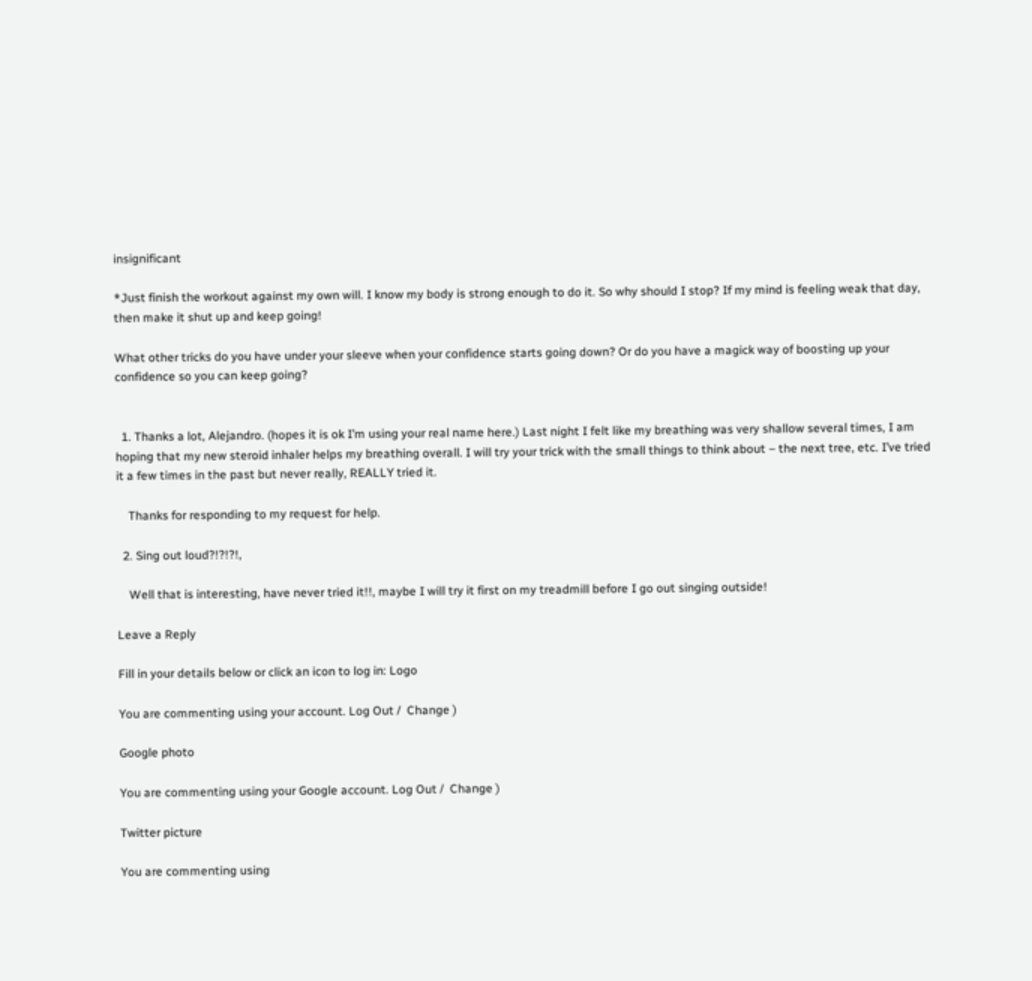insignificant

*Just finish the workout against my own will. I know my body is strong enough to do it. So why should I stop? If my mind is feeling weak that day, then make it shut up and keep going!

What other tricks do you have under your sleeve when your confidence starts going down? Or do you have a magick way of boosting up your confidence so you can keep going?


  1. Thanks a lot, Alejandro. (hopes it is ok I’m using your real name here.) Last night I felt like my breathing was very shallow several times, I am hoping that my new steroid inhaler helps my breathing overall. I will try your trick with the small things to think about – the next tree, etc. I’ve tried it a few times in the past but never really, REALLY tried it.

    Thanks for responding to my request for help.

  2. Sing out loud?!?!?!,

    Well that is interesting, have never tried it!!, maybe I will try it first on my treadmill before I go out singing outside!

Leave a Reply

Fill in your details below or click an icon to log in: Logo

You are commenting using your account. Log Out /  Change )

Google photo

You are commenting using your Google account. Log Out /  Change )

Twitter picture

You are commenting using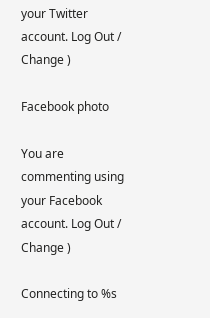your Twitter account. Log Out /  Change )

Facebook photo

You are commenting using your Facebook account. Log Out /  Change )

Connecting to %s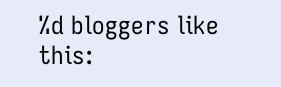%d bloggers like this: